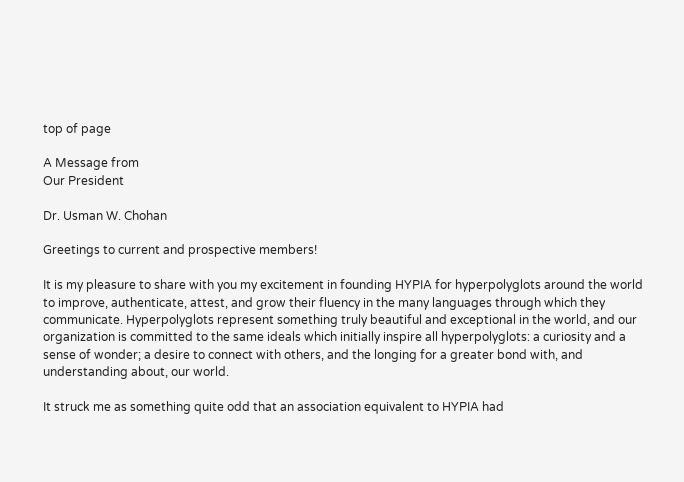top of page

A Message from
Our President

Dr. Usman W. Chohan

Greetings to current and prospective members!

It is my pleasure to share with you my excitement in founding HYPIA for hyperpolyglots around the world to improve, authenticate, attest, and grow their fluency in the many languages through which they communicate. Hyperpolyglots represent something truly beautiful and exceptional in the world, and our organization is committed to the same ideals which initially inspire all hyperpolyglots: a curiosity and a sense of wonder; a desire to connect with others, and the longing for a greater bond with, and understanding about, our world.

It struck me as something quite odd that an association equivalent to HYPIA had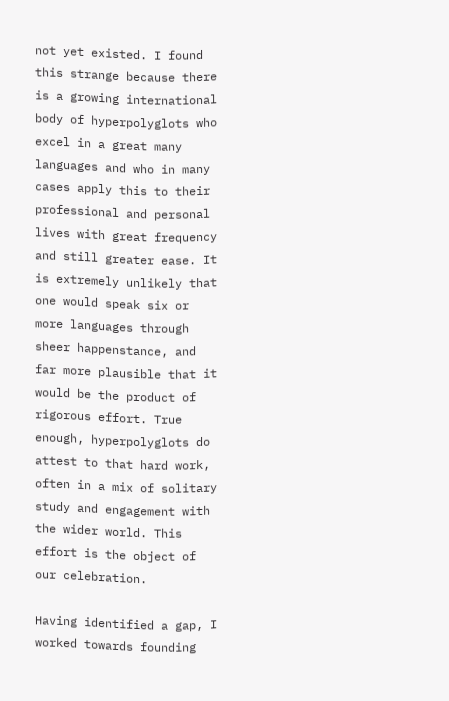not yet existed. I found this strange because there is a growing international body of hyperpolyglots who excel in a great many languages and who in many cases apply this to their professional and personal lives with great frequency and still greater ease. It is extremely unlikely that one would speak six or more languages through sheer happenstance, and far more plausible that it would be the product of rigorous effort. True enough, hyperpolyglots do attest to that hard work, often in a mix of solitary study and engagement with the wider world. This effort is the object of our celebration.

Having identified a gap, I worked towards founding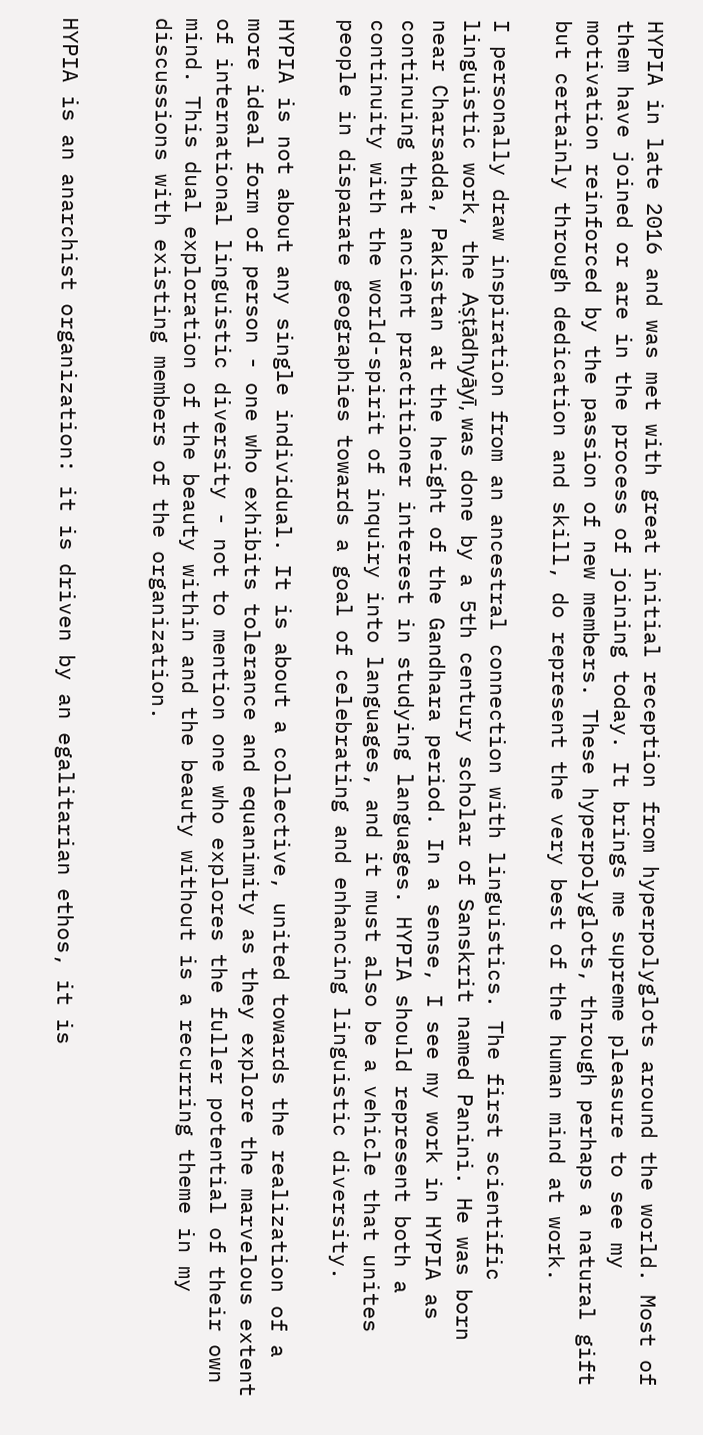HYPIA in late 2016 and was met with great initial reception from hyperpolyglots around the world. Most of them have joined or are in the process of joining today. It brings me supreme pleasure to see my motivation reinforced by the passion of new members. These hyperpolyglots, through perhaps a natural gift but certainly through dedication and skill, do represent the very best of the human mind at work.

I personally draw inspiration from an ancestral connection with linguistics. The first scientific linguistic work, the Aṣṭādhyāyī, was done by a 5th century scholar of Sanskrit named Panini. He was born near Charsadda, Pakistan at the height of the Gandhara period. In a sense, I see my work in HYPIA as continuing that ancient practitioner interest in studying languages. HYPIA should represent both a continuity with the world-spirit of inquiry into languages, and it must also be a vehicle that unites people in disparate geographies towards a goal of celebrating and enhancing linguistic diversity.

HYPIA is not about any single individual. It is about a collective, united towards the realization of a more ideal form of person - one who exhibits tolerance and equanimity as they explore the marvelous extent of international linguistic diversity - not to mention one who explores the fuller potential of their own mind. This dual exploration of the beauty within and the beauty without is a recurring theme in my discussions with existing members of the organization.


HYPIA is an anarchist organization: it is driven by an egalitarian ethos, it is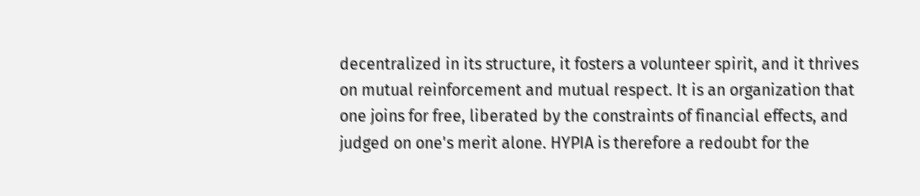decentralized in its structure, it fosters a volunteer spirit, and it thrives on mutual reinforcement and mutual respect. It is an organization that one joins for free, liberated by the constraints of financial effects, and judged on one's merit alone. HYPIA is therefore a redoubt for the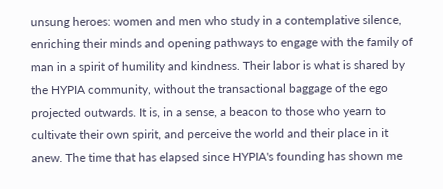unsung heroes: women and men who study in a contemplative silence, enriching their minds and opening pathways to engage with the family of man in a spirit of humility and kindness. Their labor is what is shared by the HYPIA community, without the transactional baggage of the ego projected outwards. It is, in a sense, a beacon to those who yearn to cultivate their own spirit, and perceive the world and their place in it anew. The time that has elapsed since HYPIA's founding has shown me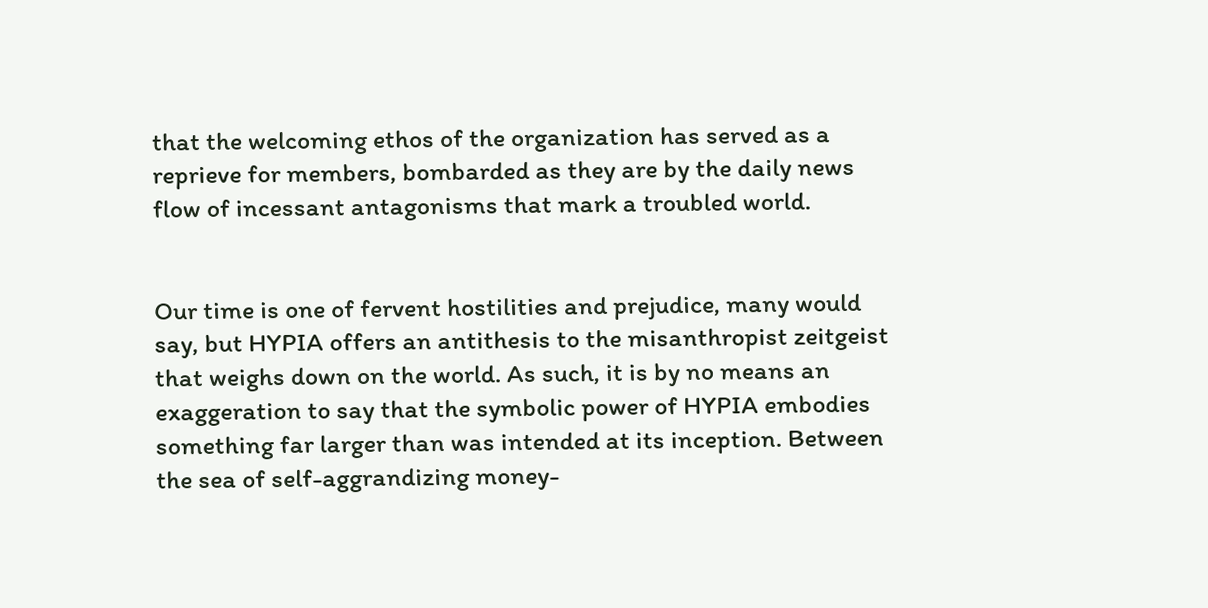that the welcoming ethos of the organization has served as a reprieve for members, bombarded as they are by the daily news flow of incessant antagonisms that mark a troubled world.


Our time is one of fervent hostilities and prejudice, many would say, but HYPIA offers an antithesis to the misanthropist zeitgeist that weighs down on the world. As such, it is by no means an exaggeration to say that the symbolic power of HYPIA embodies something far larger than was intended at its inception. Between the sea of self-aggrandizing money-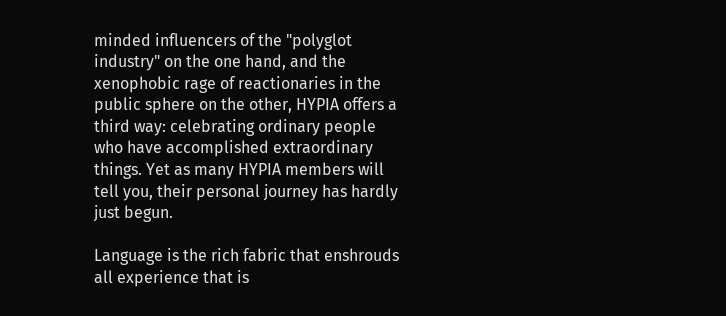minded influencers of the "polyglot industry" on the one hand, and the xenophobic rage of reactionaries in the public sphere on the other, HYPIA offers a third way: celebrating ordinary people who have accomplished extraordinary things. Yet as many HYPIA members will tell you, their personal journey has hardly just begun.

Language is the rich fabric that enshrouds all experience that is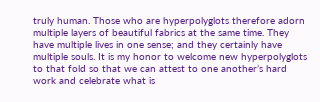truly human. Those who are hyperpolyglots therefore adorn multiple layers of beautiful fabrics at the same time. They have multiple lives in one sense; and they certainly have multiple souls. It is my honor to welcome new hyperpolyglots to that fold so that we can attest to one another’s hard work and celebrate what is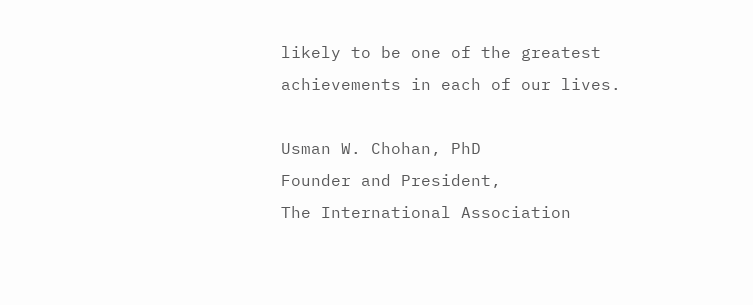likely to be one of the greatest achievements in each of our lives.

Usman W. Chohan, PhD
Founder and President,
The International Association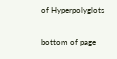of Hyperpolyglots

bottom of page